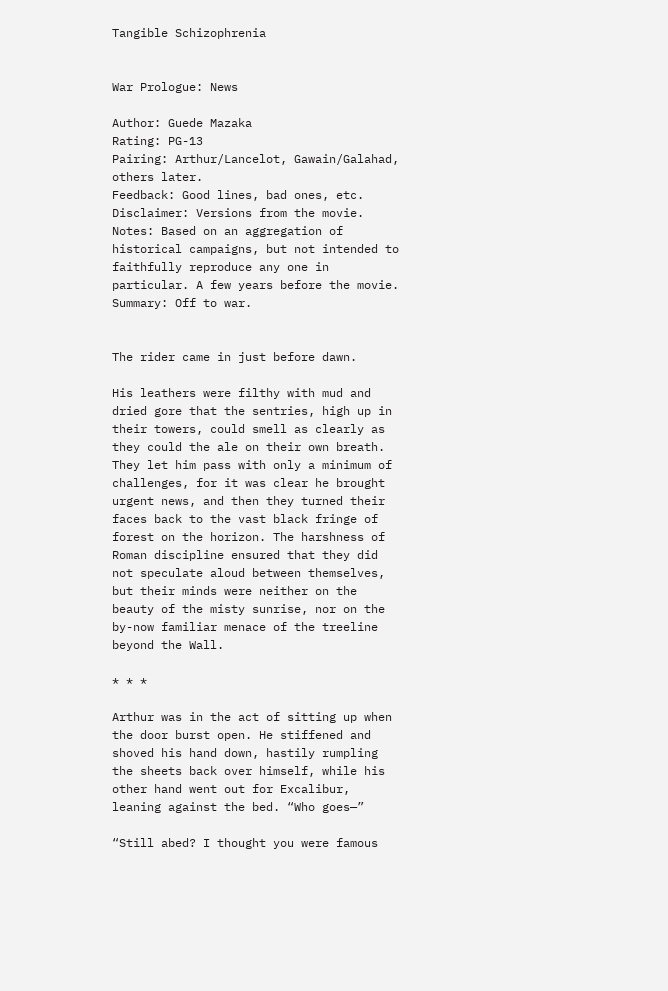Tangible Schizophrenia


War Prologue: News

Author: Guede Mazaka
Rating: PG-13
Pairing: Arthur/Lancelot, Gawain/Galahad, others later.
Feedback: Good lines, bad ones, etc.
Disclaimer: Versions from the movie.
Notes: Based on an aggregation of historical campaigns, but not intended to faithfully reproduce any one in particular. A few years before the movie.
Summary: Off to war.


The rider came in just before dawn.

His leathers were filthy with mud and dried gore that the sentries, high up in their towers, could smell as clearly as they could the ale on their own breath. They let him pass with only a minimum of challenges, for it was clear he brought urgent news, and then they turned their faces back to the vast black fringe of forest on the horizon. The harshness of Roman discipline ensured that they did not speculate aloud between themselves, but their minds were neither on the beauty of the misty sunrise, nor on the by-now familiar menace of the treeline beyond the Wall.

* * *

Arthur was in the act of sitting up when the door burst open. He stiffened and shoved his hand down, hastily rumpling the sheets back over himself, while his other hand went out for Excalibur, leaning against the bed. “Who goes—”

“Still abed? I thought you were famous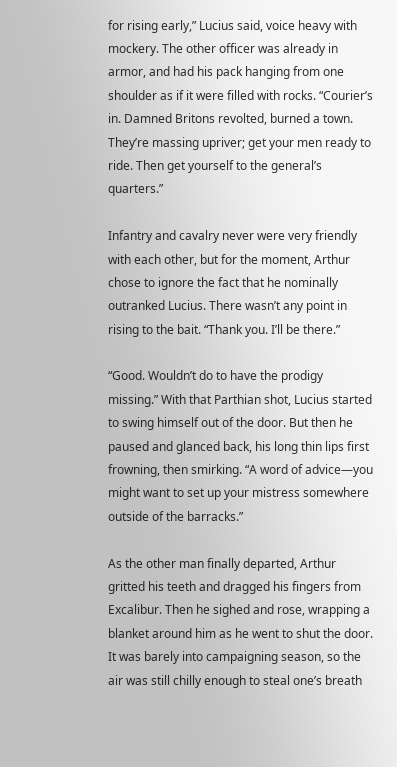for rising early,” Lucius said, voice heavy with mockery. The other officer was already in armor, and had his pack hanging from one shoulder as if it were filled with rocks. “Courier’s in. Damned Britons revolted, burned a town. They’re massing upriver; get your men ready to ride. Then get yourself to the general’s quarters.”

Infantry and cavalry never were very friendly with each other, but for the moment, Arthur chose to ignore the fact that he nominally outranked Lucius. There wasn’t any point in rising to the bait. “Thank you. I’ll be there.”

“Good. Wouldn’t do to have the prodigy missing.” With that Parthian shot, Lucius started to swing himself out of the door. But then he paused and glanced back, his long thin lips first frowning, then smirking. “A word of advice—you might want to set up your mistress somewhere outside of the barracks.”

As the other man finally departed, Arthur gritted his teeth and dragged his fingers from Excalibur. Then he sighed and rose, wrapping a blanket around him as he went to shut the door. It was barely into campaigning season, so the air was still chilly enough to steal one’s breath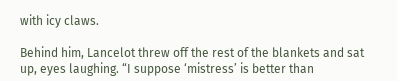with icy claws.

Behind him, Lancelot threw off the rest of the blankets and sat up, eyes laughing. “I suppose ‘mistress’ is better than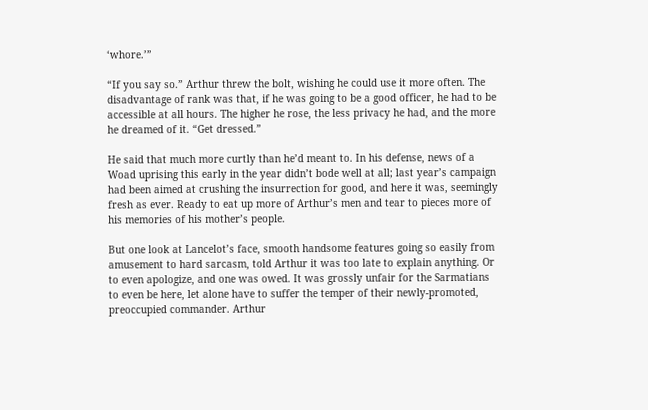‘whore.’”

“If you say so.” Arthur threw the bolt, wishing he could use it more often. The disadvantage of rank was that, if he was going to be a good officer, he had to be accessible at all hours. The higher he rose, the less privacy he had, and the more he dreamed of it. “Get dressed.”

He said that much more curtly than he’d meant to. In his defense, news of a Woad uprising this early in the year didn’t bode well at all; last year’s campaign had been aimed at crushing the insurrection for good, and here it was, seemingly fresh as ever. Ready to eat up more of Arthur’s men and tear to pieces more of his memories of his mother’s people.

But one look at Lancelot’s face, smooth handsome features going so easily from amusement to hard sarcasm, told Arthur it was too late to explain anything. Or to even apologize, and one was owed. It was grossly unfair for the Sarmatians to even be here, let alone have to suffer the temper of their newly-promoted, preoccupied commander. Arthur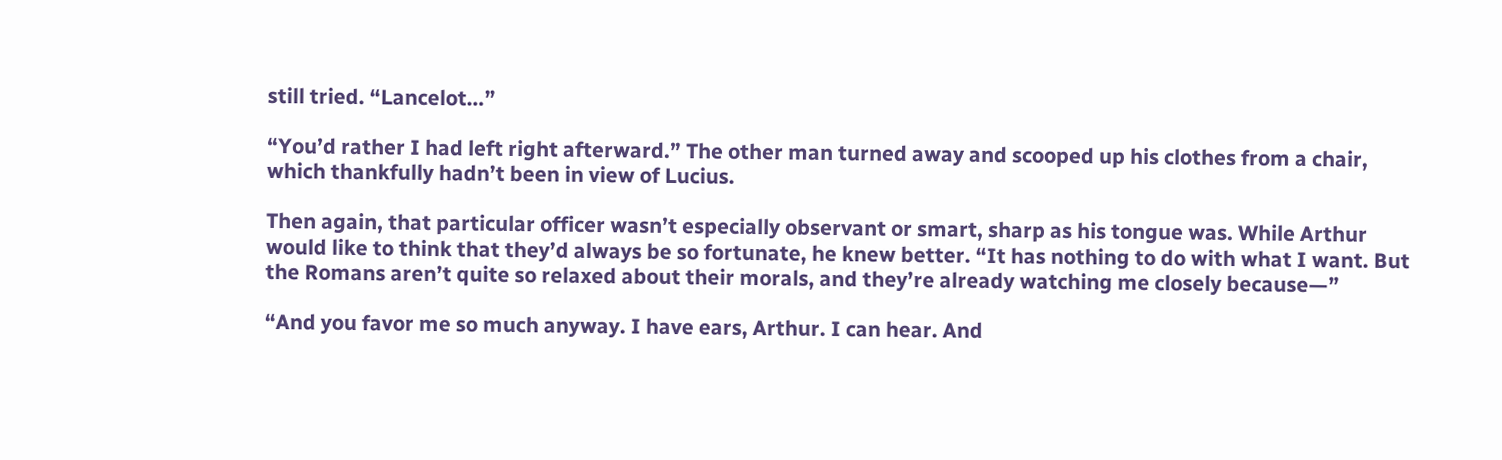still tried. “Lancelot…”

“You’d rather I had left right afterward.” The other man turned away and scooped up his clothes from a chair, which thankfully hadn’t been in view of Lucius.

Then again, that particular officer wasn’t especially observant or smart, sharp as his tongue was. While Arthur would like to think that they’d always be so fortunate, he knew better. “It has nothing to do with what I want. But the Romans aren’t quite so relaxed about their morals, and they’re already watching me closely because—”

“And you favor me so much anyway. I have ears, Arthur. I can hear. And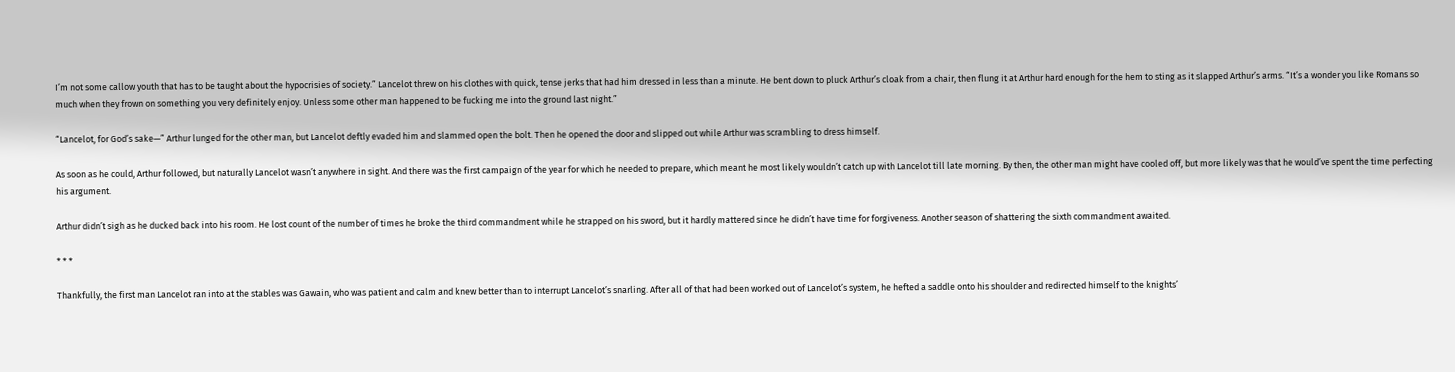I’m not some callow youth that has to be taught about the hypocrisies of society.” Lancelot threw on his clothes with quick, tense jerks that had him dressed in less than a minute. He bent down to pluck Arthur’s cloak from a chair, then flung it at Arthur hard enough for the hem to sting as it slapped Arthur’s arms. “It’s a wonder you like Romans so much when they frown on something you very definitely enjoy. Unless some other man happened to be fucking me into the ground last night.”

“Lancelot, for God’s sake—” Arthur lunged for the other man, but Lancelot deftly evaded him and slammed open the bolt. Then he opened the door and slipped out while Arthur was scrambling to dress himself.

As soon as he could, Arthur followed, but naturally Lancelot wasn’t anywhere in sight. And there was the first campaign of the year for which he needed to prepare, which meant he most likely wouldn’t catch up with Lancelot till late morning. By then, the other man might have cooled off, but more likely was that he would’ve spent the time perfecting his argument.

Arthur didn’t sigh as he ducked back into his room. He lost count of the number of times he broke the third commandment while he strapped on his sword, but it hardly mattered since he didn’t have time for forgiveness. Another season of shattering the sixth commandment awaited.

* * *

Thankfully, the first man Lancelot ran into at the stables was Gawain, who was patient and calm and knew better than to interrupt Lancelot’s snarling. After all of that had been worked out of Lancelot’s system, he hefted a saddle onto his shoulder and redirected himself to the knights’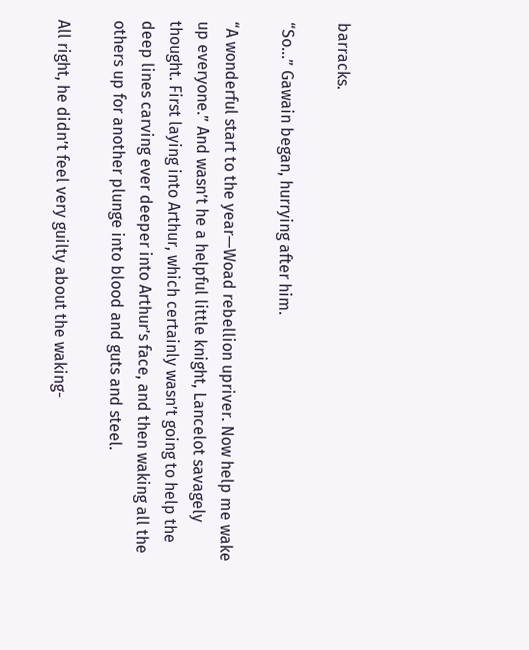barracks.

“So…” Gawain began, hurrying after him.

“A wonderful start to the year—Woad rebellion upriver. Now help me wake up everyone.” And wasn’t he a helpful little knight, Lancelot savagely thought. First laying into Arthur, which certainly wasn’t going to help the deep lines carving ever deeper into Arthur’s face, and then waking all the others up for another plunge into blood and guts and steel.

All right, he didn’t feel very guilty about the waking-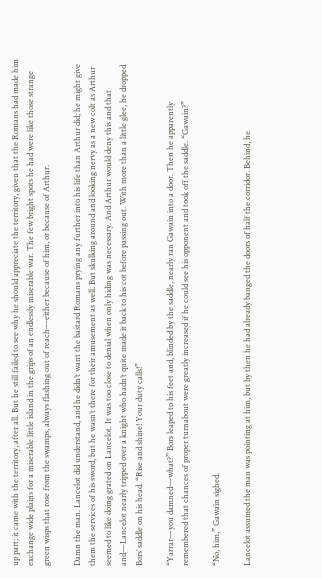up part; it came with the territory, after all. But he still failed to see why he should appreciate the territory, given that the Romans had made him exchange wide plains for a miserable little island in the grips of an endlessly miserable war. The few bright spots he had were like those strange green wisps that rose from the swamps, always flashing out of reach—either because of him, or because of Arthur.

Damn the man. Lancelot did understand, and he didn’t want the bastard Romans prying any further into his life than Arthur did; he might give them the services of his sword, but he wasn’t there for their amusement as well. But skulking around and looking nervy as a new colt as Arthur seemed to like doing grated on Lancelot. It was too close to denial when only hiding was necessary. And Arthur would deny this and that and—Lancelot nearly tripped over a knight who hadn’t quite made it back to his cot before passing out. With more than a little glee, he dropped Bors’ saddle on his head. “Rise and shine! Your duty calls!”

“Yarrar—you damned—what?” Bors leaped to his feet and, blinded by the saddle, nearly ran Gawain into a door. Then he apparently remembered that chances of proper turnabout were greatly increased if he could see his opponent and took off the saddle. “Gawain?”

“No, him,” Gawain sighed.

Lancelot assumed the man was pointing at him, but by then he had already banged the doors of half the corridor. Behind, he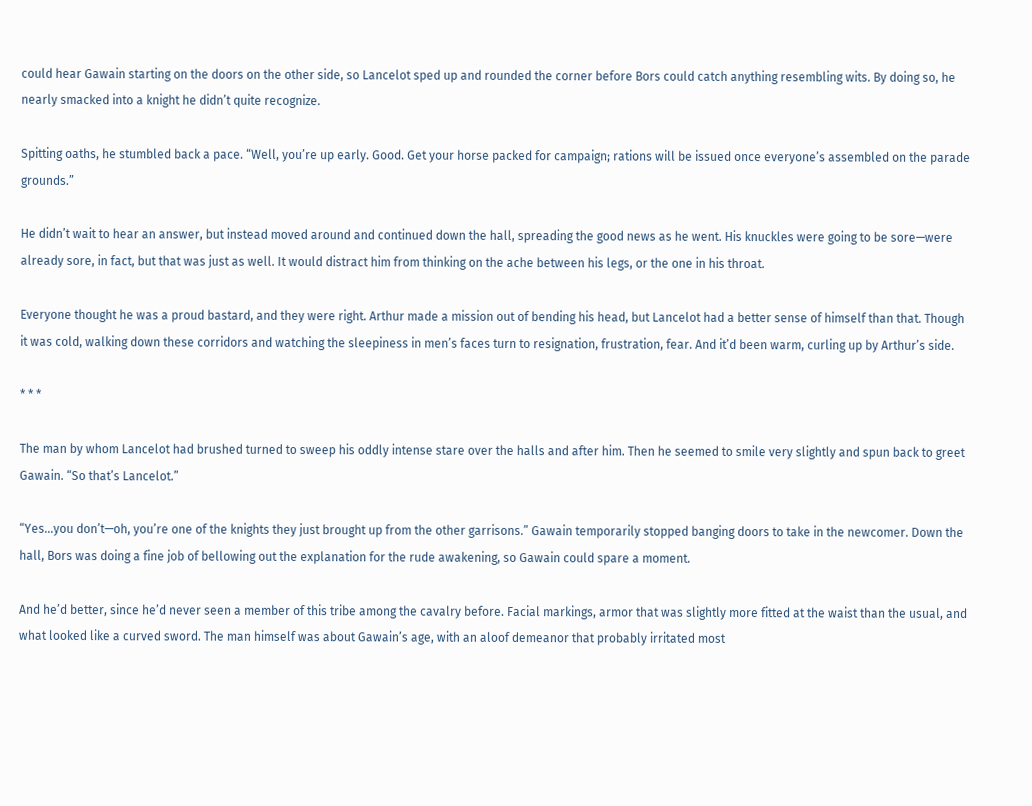could hear Gawain starting on the doors on the other side, so Lancelot sped up and rounded the corner before Bors could catch anything resembling wits. By doing so, he nearly smacked into a knight he didn’t quite recognize.

Spitting oaths, he stumbled back a pace. “Well, you’re up early. Good. Get your horse packed for campaign; rations will be issued once everyone’s assembled on the parade grounds.”

He didn’t wait to hear an answer, but instead moved around and continued down the hall, spreading the good news as he went. His knuckles were going to be sore—were already sore, in fact, but that was just as well. It would distract him from thinking on the ache between his legs, or the one in his throat.

Everyone thought he was a proud bastard, and they were right. Arthur made a mission out of bending his head, but Lancelot had a better sense of himself than that. Though it was cold, walking down these corridors and watching the sleepiness in men’s faces turn to resignation, frustration, fear. And it’d been warm, curling up by Arthur’s side.

* * *

The man by whom Lancelot had brushed turned to sweep his oddly intense stare over the halls and after him. Then he seemed to smile very slightly and spun back to greet Gawain. “So that’s Lancelot.”

“Yes…you don’t—oh, you’re one of the knights they just brought up from the other garrisons.” Gawain temporarily stopped banging doors to take in the newcomer. Down the hall, Bors was doing a fine job of bellowing out the explanation for the rude awakening, so Gawain could spare a moment.

And he’d better, since he’d never seen a member of this tribe among the cavalry before. Facial markings, armor that was slightly more fitted at the waist than the usual, and what looked like a curved sword. The man himself was about Gawain’s age, with an aloof demeanor that probably irritated most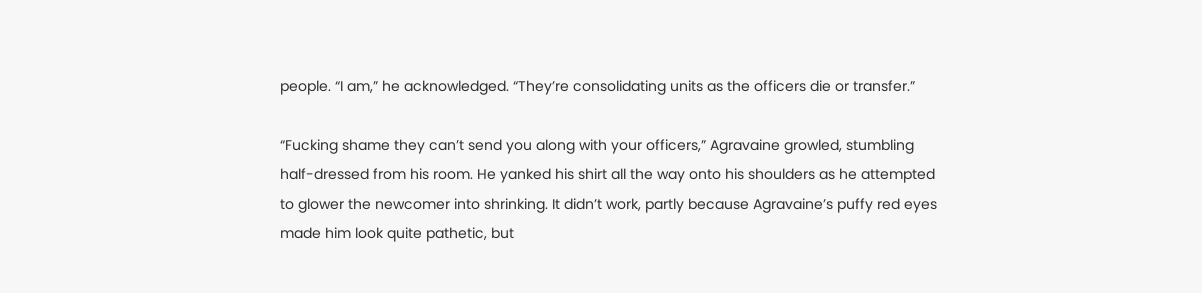people. “I am,” he acknowledged. “They’re consolidating units as the officers die or transfer.”

“Fucking shame they can’t send you along with your officers,” Agravaine growled, stumbling half-dressed from his room. He yanked his shirt all the way onto his shoulders as he attempted to glower the newcomer into shrinking. It didn’t work, partly because Agravaine’s puffy red eyes made him look quite pathetic, but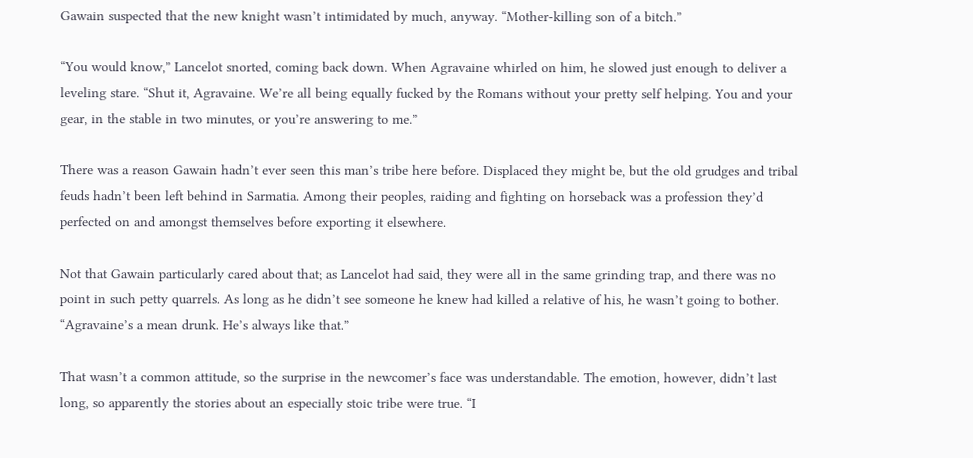Gawain suspected that the new knight wasn’t intimidated by much, anyway. “Mother-killing son of a bitch.”

“You would know,” Lancelot snorted, coming back down. When Agravaine whirled on him, he slowed just enough to deliver a leveling stare. “Shut it, Agravaine. We’re all being equally fucked by the Romans without your pretty self helping. You and your gear, in the stable in two minutes, or you’re answering to me.”

There was a reason Gawain hadn’t ever seen this man’s tribe here before. Displaced they might be, but the old grudges and tribal feuds hadn’t been left behind in Sarmatia. Among their peoples, raiding and fighting on horseback was a profession they’d perfected on and amongst themselves before exporting it elsewhere.

Not that Gawain particularly cared about that; as Lancelot had said, they were all in the same grinding trap, and there was no point in such petty quarrels. As long as he didn’t see someone he knew had killed a relative of his, he wasn’t going to bother. “Agravaine’s a mean drunk. He’s always like that.”

That wasn’t a common attitude, so the surprise in the newcomer’s face was understandable. The emotion, however, didn’t last long, so apparently the stories about an especially stoic tribe were true. “I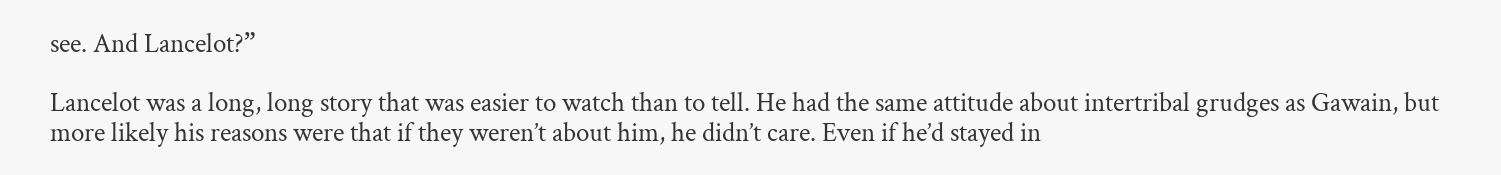see. And Lancelot?”

Lancelot was a long, long story that was easier to watch than to tell. He had the same attitude about intertribal grudges as Gawain, but more likely his reasons were that if they weren’t about him, he didn’t care. Even if he’d stayed in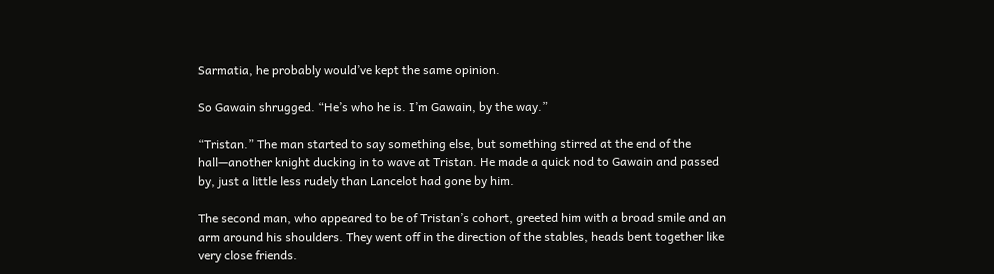Sarmatia, he probably would’ve kept the same opinion.

So Gawain shrugged. “He’s who he is. I’m Gawain, by the way.”

“Tristan.” The man started to say something else, but something stirred at the end of the hall—another knight ducking in to wave at Tristan. He made a quick nod to Gawain and passed by, just a little less rudely than Lancelot had gone by him.

The second man, who appeared to be of Tristan’s cohort, greeted him with a broad smile and an arm around his shoulders. They went off in the direction of the stables, heads bent together like very close friends.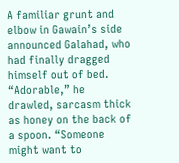A familiar grunt and elbow in Gawain’s side announced Galahad, who had finally dragged himself out of bed. “Adorable,” he drawled, sarcasm thick as honey on the back of a spoon. “Someone might want to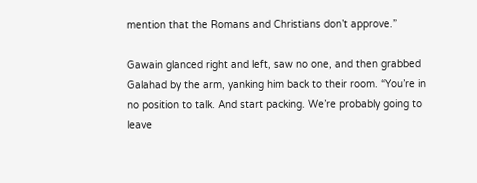mention that the Romans and Christians don’t approve.”

Gawain glanced right and left, saw no one, and then grabbed Galahad by the arm, yanking him back to their room. “You’re in no position to talk. And start packing. We’re probably going to leave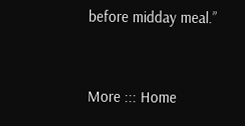before midday meal.”


More ::: Home